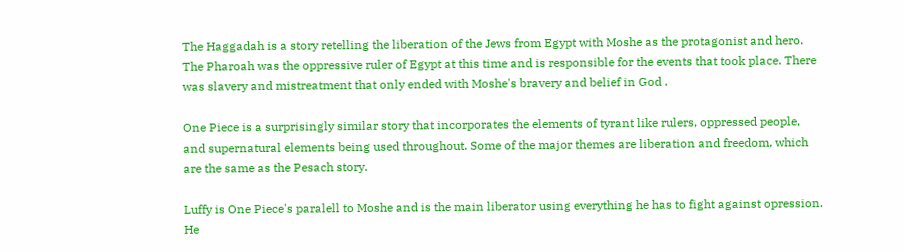The Haggadah is a story retelling the liberation of the Jews from Egypt with Moshe as the protagonist and hero. The Pharoah was the oppressive ruler of Egypt at this time and is responsible for the events that took place. There was slavery and mistreatment that only ended with Moshe's bravery and belief in God .

One Piece is a surprisingly similar story that incorporates the elements of tyrant like rulers, oppressed people, and supernatural elements being used throughout. Some of the major themes are liberation and freedom, which are the same as the Pesach story.

Luffy is One Piece's paralell to Moshe and is the main liberator using everything he has to fight against opression. He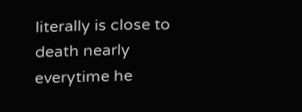literally is close to death nearly everytime he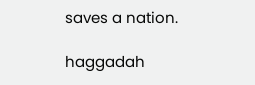saves a nation.

haggadah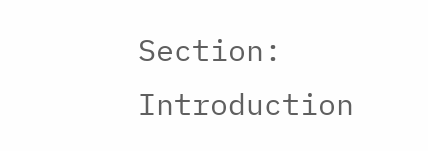Section: Introduction